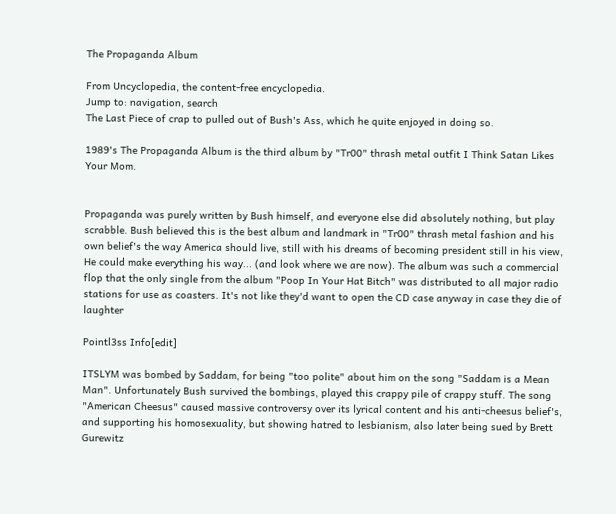The Propaganda Album

From Uncyclopedia, the content-free encyclopedia.
Jump to: navigation, search
The Last Piece of crap to pulled out of Bush's Ass, which he quite enjoyed in doing so.

1989's The Propaganda Album is the third album by "Tr00" thrash metal outfit I Think Satan Likes Your Mom.


Propaganda was purely written by Bush himself, and everyone else did absolutely nothing, but play scrabble. Bush believed this is the best album and landmark in "Tr00" thrash metal fashion and his own belief's the way America should live, still with his dreams of becoming president still in his view, He could make everything his way... (and look where we are now). The album was such a commercial flop that the only single from the album "Poop In Your Hat Bitch" was distributed to all major radio stations for use as coasters. It's not like they'd want to open the CD case anyway in case they die of laughter

Pointl3ss Info[edit]

ITSLYM was bombed by Saddam, for being "too polite" about him on the song "Saddam is a Mean Man". Unfortunately Bush survived the bombings, played this crappy pile of crappy stuff. The song "American Cheesus" caused massive controversy over its lyrical content and his anti-cheesus belief's, and supporting his homosexuality, but showing hatred to lesbianism, also later being sued by Brett Gurewitz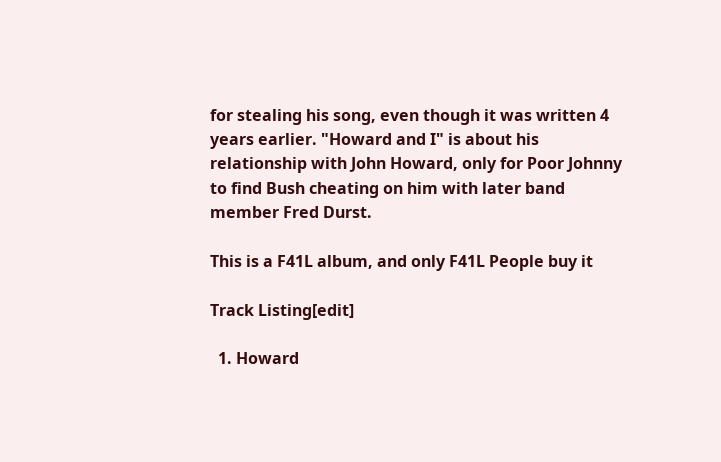for stealing his song, even though it was written 4 years earlier. "Howard and I" is about his relationship with John Howard, only for Poor Johnny to find Bush cheating on him with later band member Fred Durst.

This is a F41L album, and only F41L People buy it

Track Listing[edit]

  1. Howard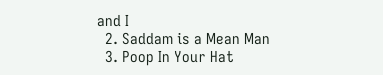and I
  2. Saddam is a Mean Man
  3. Poop In Your Hat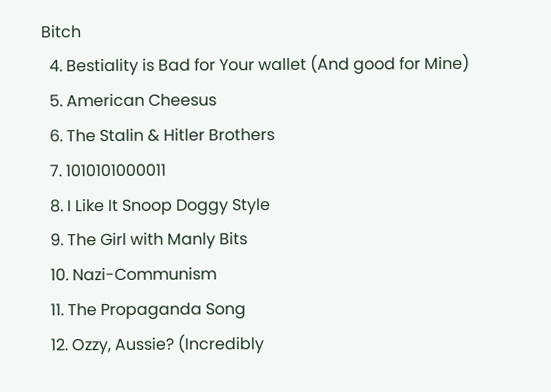Bitch
  4. Bestiality is Bad for Your wallet (And good for Mine)
  5. American Cheesus
  6. The Stalin & Hitler Brothers
  7. 1010101000011
  8. I Like It Snoop Doggy Style
  9. The Girl with Manly Bits
  10. Nazi-Communism
  11. The Propaganda Song
  12. Ozzy, Aussie? (Incredibly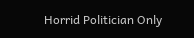Horrid Politician Only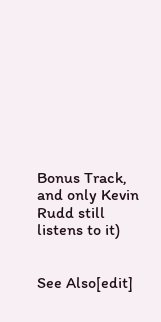Bonus Track, and only Kevin Rudd still listens to it)


See Also[edit]